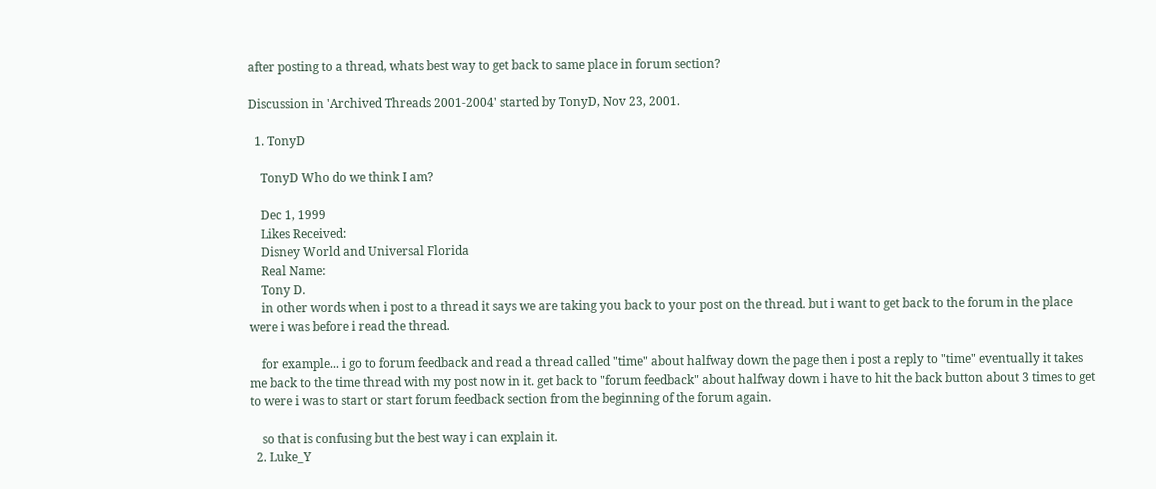after posting to a thread, whats best way to get back to same place in forum section?

Discussion in 'Archived Threads 2001-2004' started by TonyD, Nov 23, 2001.

  1. TonyD

    TonyD Who do we think I am?

    Dec 1, 1999
    Likes Received:
    Disney World and Universal Florida
    Real Name:
    Tony D.
    in other words when i post to a thread it says we are taking you back to your post on the thread. but i want to get back to the forum in the place were i was before i read the thread.

    for example... i go to forum feedback and read a thread called "time" about halfway down the page then i post a reply to "time" eventually it takes me back to the time thread with my post now in it. get back to "forum feedback" about halfway down i have to hit the back button about 3 times to get to were i was to start or start forum feedback section from the beginning of the forum again.

    so that is confusing but the best way i can explain it.
  2. Luke_Y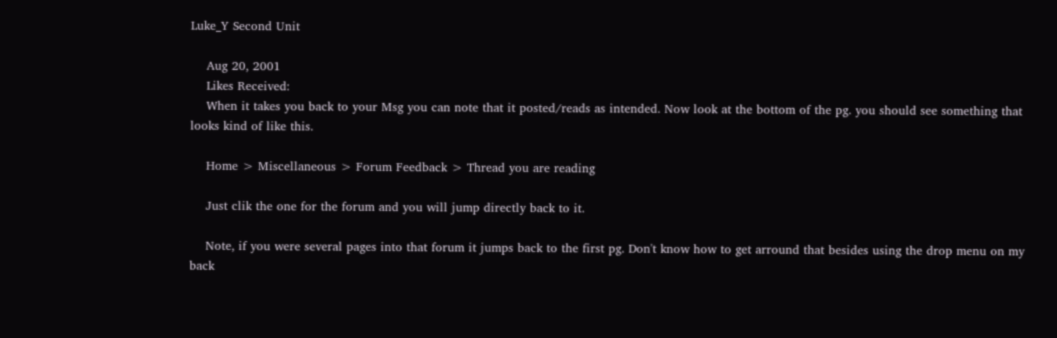Luke_Y Second Unit

    Aug 20, 2001
    Likes Received:
    When it takes you back to your Msg you can note that it posted/reads as intended. Now look at the bottom of the pg. you should see something that looks kind of like this.

    Home > Miscellaneous > Forum Feedback > Thread you are reading

    Just clik the one for the forum and you will jump directly back to it.

    Note, if you were several pages into that forum it jumps back to the first pg. Don't know how to get arround that besides using the drop menu on my back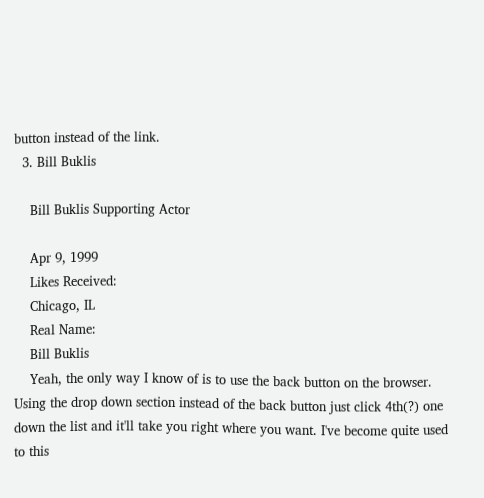button instead of the link.
  3. Bill Buklis

    Bill Buklis Supporting Actor

    Apr 9, 1999
    Likes Received:
    Chicago, IL
    Real Name:
    Bill Buklis
    Yeah, the only way I know of is to use the back button on the browser. Using the drop down section instead of the back button just click 4th(?) one down the list and it'll take you right where you want. I've become quite used to this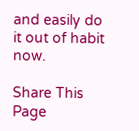and easily do it out of habit now.

Share This Page